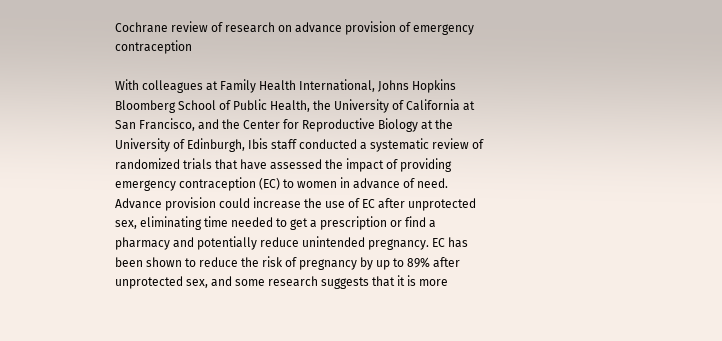Cochrane review of research on advance provision of emergency contraception

With colleagues at Family Health International, Johns Hopkins Bloomberg School of Public Health, the University of California at San Francisco, and the Center for Reproductive Biology at the University of Edinburgh, Ibis staff conducted a systematic review of randomized trials that have assessed the impact of providing emergency contraception (EC) to women in advance of need. Advance provision could increase the use of EC after unprotected sex, eliminating time needed to get a prescription or find a pharmacy and potentially reduce unintended pregnancy. EC has been shown to reduce the risk of pregnancy by up to 89% after unprotected sex, and some research suggests that it is more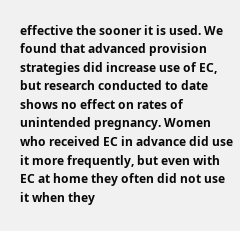effective the sooner it is used. We found that advanced provision strategies did increase use of EC, but research conducted to date shows no effect on rates of unintended pregnancy. Women who received EC in advance did use it more frequently, but even with EC at home they often did not use it when they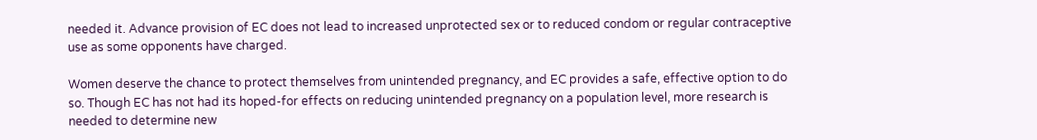needed it. Advance provision of EC does not lead to increased unprotected sex or to reduced condom or regular contraceptive use as some opponents have charged.

Women deserve the chance to protect themselves from unintended pregnancy, and EC provides a safe, effective option to do so. Though EC has not had its hoped-for effects on reducing unintended pregnancy on a population level, more research is needed to determine new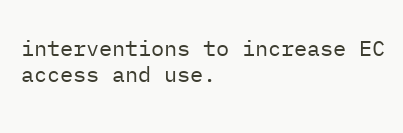interventions to increase EC access and use.